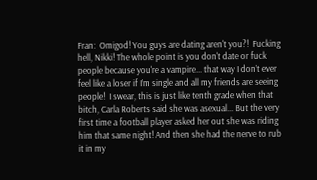Fran:  Omigod! You guys are dating aren't you?!  Fucking hell, Nikki! The whole point is you don't date or fuck people because you're a vampire... that way I don’t ever feel like a loser if I’m single and all my friends are seeing people!  I swear, this is just like tenth grade when that bitch, Carla Roberts said she was asexual... But the very first time a football player asked her out she was riding him that same night! And then she had the nerve to rub it in my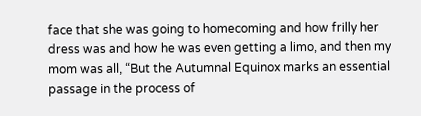face that she was going to homecoming and how frilly her dress was and how he was even getting a limo, and then my mom was all, “But the Autumnal Equinox marks an essential passage in the process of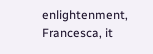enlightenment, Francesca, it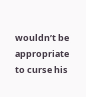wouldn’t be appropriate to curse his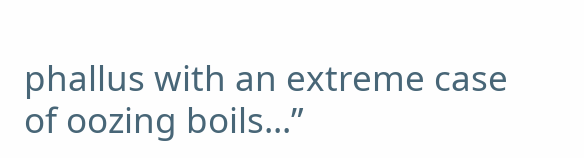phallus with an extreme case of oozing boils...”